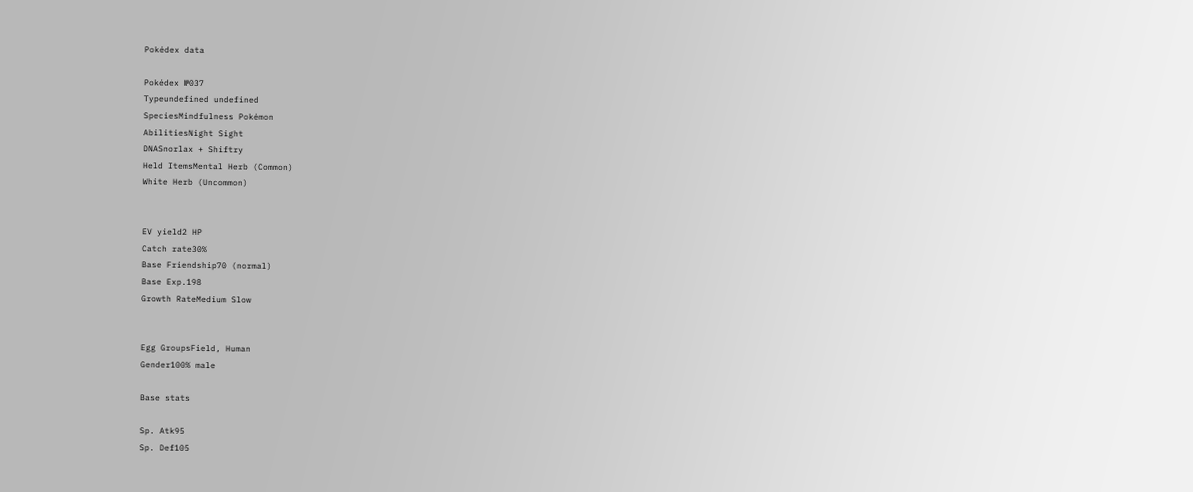Pokédex data

Pokédex №037
Typeundefined undefined
SpeciesMindfulness Pokémon
AbilitiesNight Sight
DNASnorlax + Shiftry
Held ItemsMental Herb (Common)
White Herb (Uncommon)


EV yield2 HP
Catch rate30%
Base Friendship70 (normal)
Base Exp.198
Growth RateMedium Slow


Egg GroupsField, Human
Gender100% male

Base stats

Sp. Atk95
Sp. Def105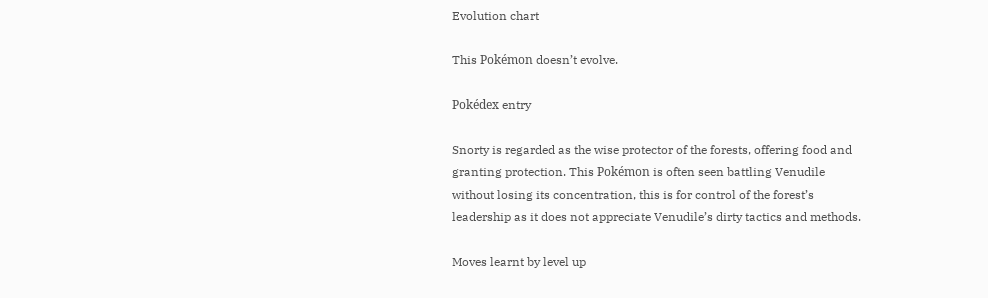Evolution chart

This Pokémon doesn’t evolve.

Pokédex entry

Snorty is regarded as the wise protector of the forests, offering food and granting protection. This Pokémon is often seen battling Venudile without losing its concentration, this is for control of the forest’s leadership as it does not appreciate Venudile’s dirty tactics and methods.

Moves learnt by level up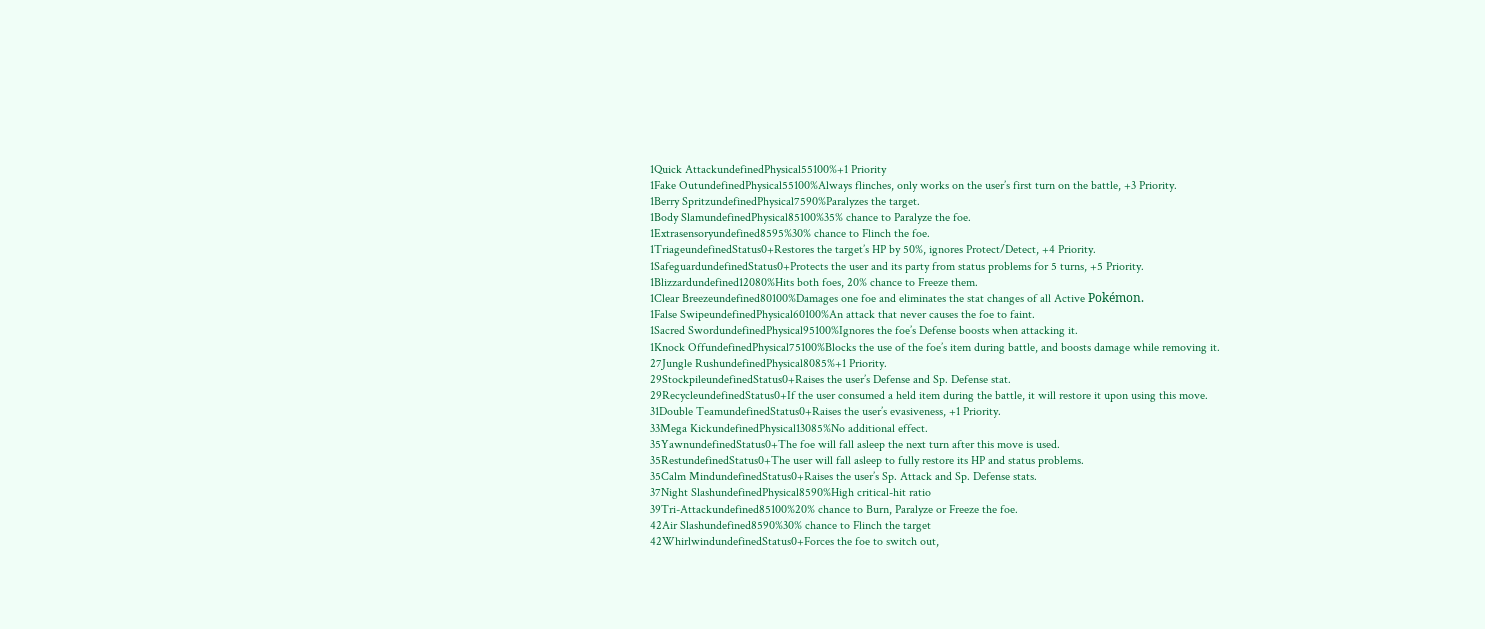1Quick AttackundefinedPhysical55100%+1 Priority
1Fake OutundefinedPhysical55100%Always flinches, only works on the user’s first turn on the battle, +3 Priority.
1Berry SpritzundefinedPhysical7590%Paralyzes the target.
1Body SlamundefinedPhysical85100%35% chance to Paralyze the foe.
1Extrasensoryundefined8595%30% chance to Flinch the foe.
1TriageundefinedStatus0+Restores the target’s HP by 50%, ignores Protect/Detect, +4 Priority.
1SafeguardundefinedStatus0+Protects the user and its party from status problems for 5 turns, +5 Priority.
1Blizzardundefined12080%Hits both foes, 20% chance to Freeze them.
1Clear Breezeundefined80100%Damages one foe and eliminates the stat changes of all Active Pokémon.
1False SwipeundefinedPhysical60100%An attack that never causes the foe to faint.
1Sacred SwordundefinedPhysical95100%Ignores the foe’s Defense boosts when attacking it.
1Knock OffundefinedPhysical75100%Blocks the use of the foe’s item during battle, and boosts damage while removing it.
27Jungle RushundefinedPhysical8085%+1 Priority.
29StockpileundefinedStatus0+Raises the user’s Defense and Sp. Defense stat.
29RecycleundefinedStatus0+If the user consumed a held item during the battle, it will restore it upon using this move.
31Double TeamundefinedStatus0+Raises the user’s evasiveness, +1 Priority.
33Mega KickundefinedPhysical13085%No additional effect.
35YawnundefinedStatus0+The foe will fall asleep the next turn after this move is used.
35RestundefinedStatus0+The user will fall asleep to fully restore its HP and status problems.
35Calm MindundefinedStatus0+Raises the user’s Sp. Attack and Sp. Defense stats.
37Night SlashundefinedPhysical8590%High critical-hit ratio
39Tri-Attackundefined85100%20% chance to Burn, Paralyze or Freeze the foe.
42Air Slashundefined8590%30% chance to Flinch the target
42WhirlwindundefinedStatus0+Forces the foe to switch out,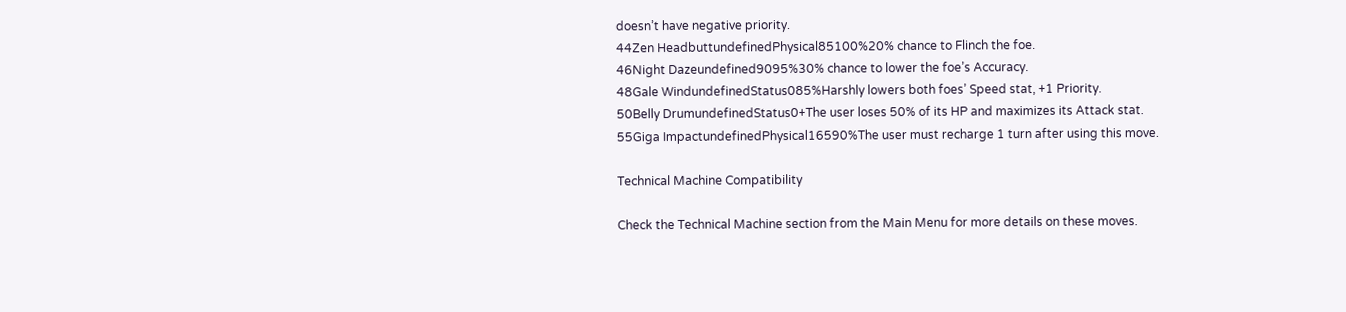doesn’t have negative priority.
44Zen HeadbuttundefinedPhysical85100%20% chance to Flinch the foe.
46Night Dazeundefined9095%30% chance to lower the foe’s Accuracy.
48Gale WindundefinedStatus085%Harshly lowers both foes’ Speed stat, +1 Priority.
50Belly DrumundefinedStatus0+The user loses 50% of its HP and maximizes its Attack stat.
55Giga ImpactundefinedPhysical16590%The user must recharge 1 turn after using this move.

Technical Machine Compatibility

Check the Technical Machine section from the Main Menu for more details on these moves.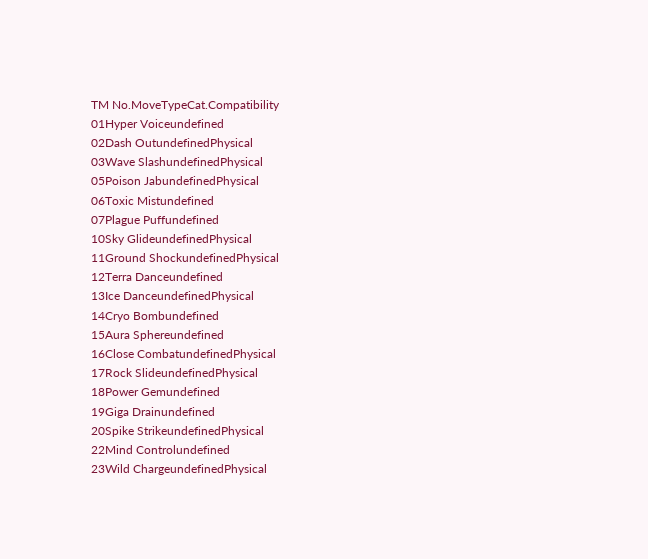TM No.MoveTypeCat.Compatibility
01Hyper Voiceundefined
02Dash OutundefinedPhysical
03Wave SlashundefinedPhysical
05Poison JabundefinedPhysical
06Toxic Mistundefined
07Plague Puffundefined
10Sky GlideundefinedPhysical
11Ground ShockundefinedPhysical
12Terra Danceundefined
13Ice DanceundefinedPhysical
14Cryo Bombundefined
15Aura Sphereundefined
16Close CombatundefinedPhysical
17Rock SlideundefinedPhysical
18Power Gemundefined
19Giga Drainundefined
20Spike StrikeundefinedPhysical
22Mind Controlundefined
23Wild ChargeundefinedPhysical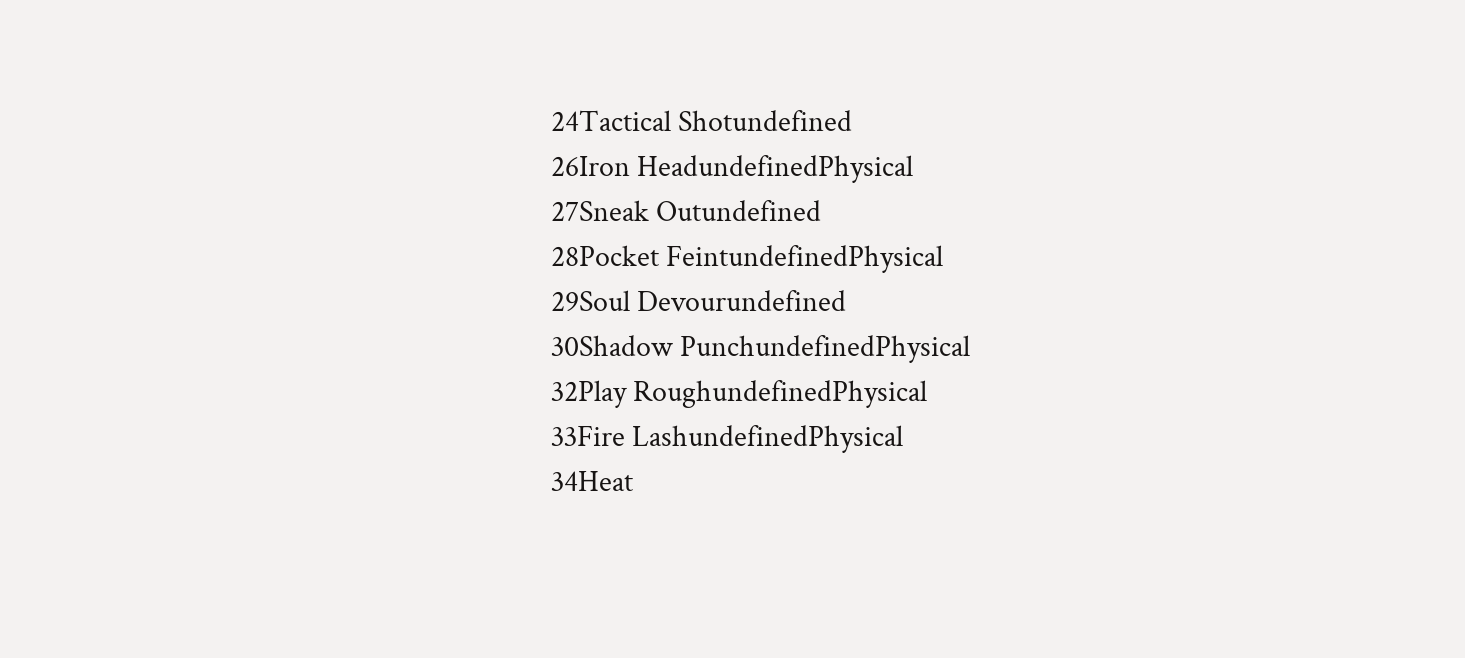24Tactical Shotundefined
26Iron HeadundefinedPhysical
27Sneak Outundefined
28Pocket FeintundefinedPhysical
29Soul Devourundefined
30Shadow PunchundefinedPhysical
32Play RoughundefinedPhysical
33Fire LashundefinedPhysical
34Heat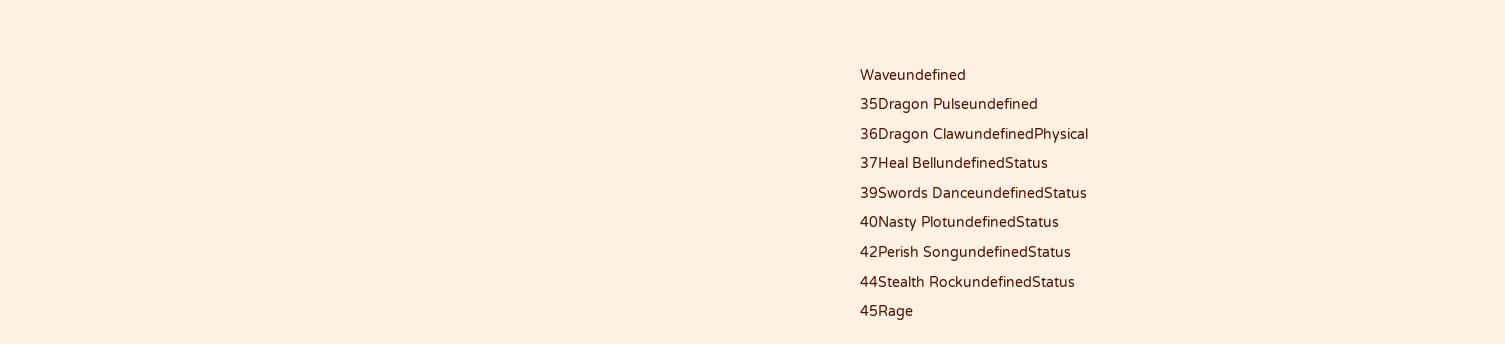Waveundefined
35Dragon Pulseundefined
36Dragon ClawundefinedPhysical
37Heal BellundefinedStatus
39Swords DanceundefinedStatus
40Nasty PlotundefinedStatus
42Perish SongundefinedStatus
44Stealth RockundefinedStatus
45Rage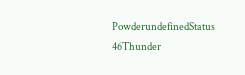PowderundefinedStatus
46Thunder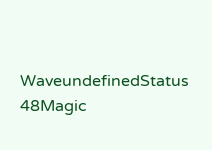WaveundefinedStatus
48Magic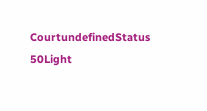CourtundefinedStatus
50Light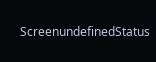ScreenundefinedStatus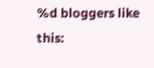%d bloggers like this: